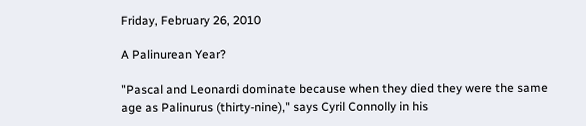Friday, February 26, 2010

A Palinurean Year?

"Pascal and Leonardi dominate because when they died they were the same age as Palinurus (thirty-nine)," says Cyril Connolly in his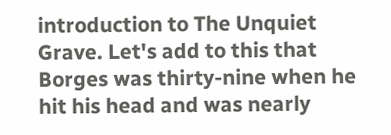introduction to The Unquiet Grave. Let's add to this that Borges was thirty-nine when he hit his head and was nearly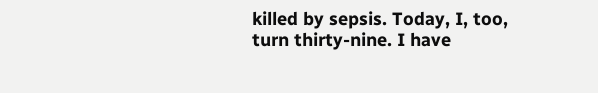killed by sepsis. Today, I, too, turn thirty-nine. I have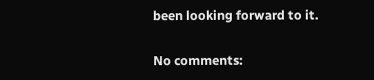been looking forward to it.

No comments: